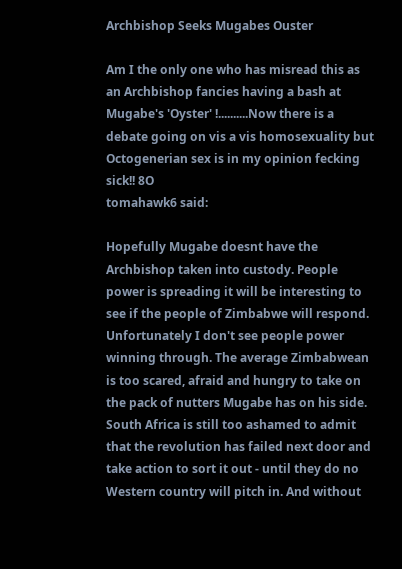Archbishop Seeks Mugabes Ouster

Am I the only one who has misread this as an Archbishop fancies having a bash at Mugabe's 'Oyster' !..........Now there is a debate going on vis a vis homosexuality but Octogenerian sex is in my opinion fecking sick!! 8O
tomahawk6 said:

Hopefully Mugabe doesnt have the Archbishop taken into custody. People power is spreading it will be interesting to see if the people of Zimbabwe will respond.
Unfortunately I don't see people power winning through. The average Zimbabwean is too scared, afraid and hungry to take on the pack of nutters Mugabe has on his side. South Africa is still too ashamed to admit that the revolution has failed next door and take action to sort it out - until they do no Western country will pitch in. And without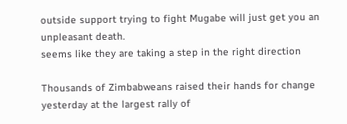outside support trying to fight Mugabe will just get you an unpleasant death.
seems like they are taking a step in the right direction

Thousands of Zimbabweans raised their hands for change yesterday at the largest rally of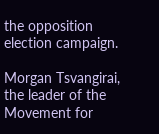the opposition election campaign.

Morgan Tsvangirai, the leader of the Movement for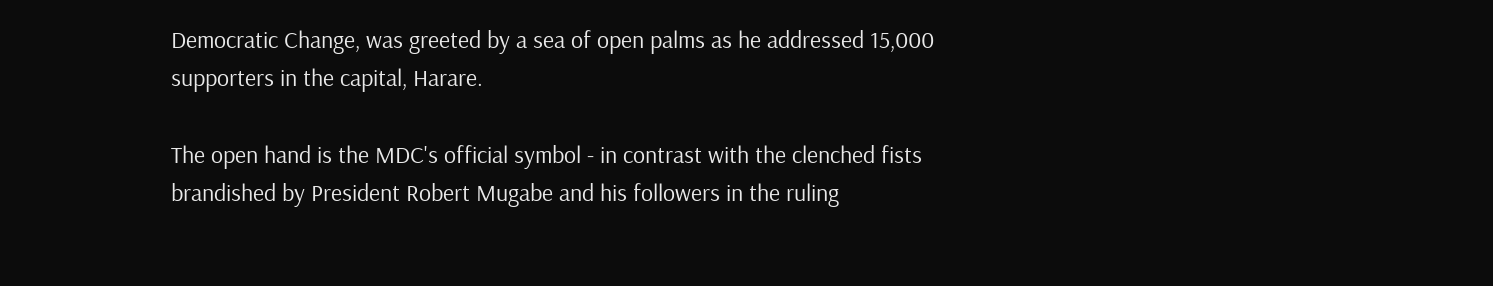Democratic Change, was greeted by a sea of open palms as he addressed 15,000 supporters in the capital, Harare.

The open hand is the MDC's official symbol - in contrast with the clenched fists brandished by President Robert Mugabe and his followers in the ruling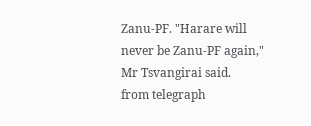Zanu-PF. "Harare will never be Zanu-PF again," Mr Tsvangirai said.
from telegraph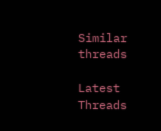Similar threads

Latest Threads